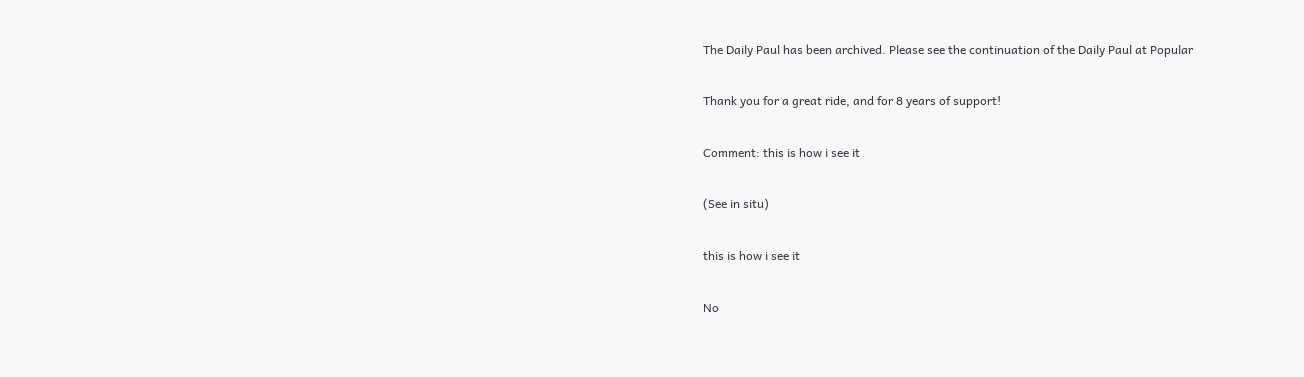The Daily Paul has been archived. Please see the continuation of the Daily Paul at Popular

Thank you for a great ride, and for 8 years of support!

Comment: this is how i see it

(See in situ)

this is how i see it

No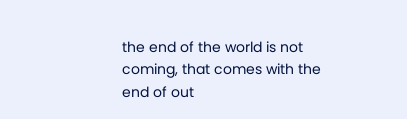the end of the world is not coming, that comes with the end of out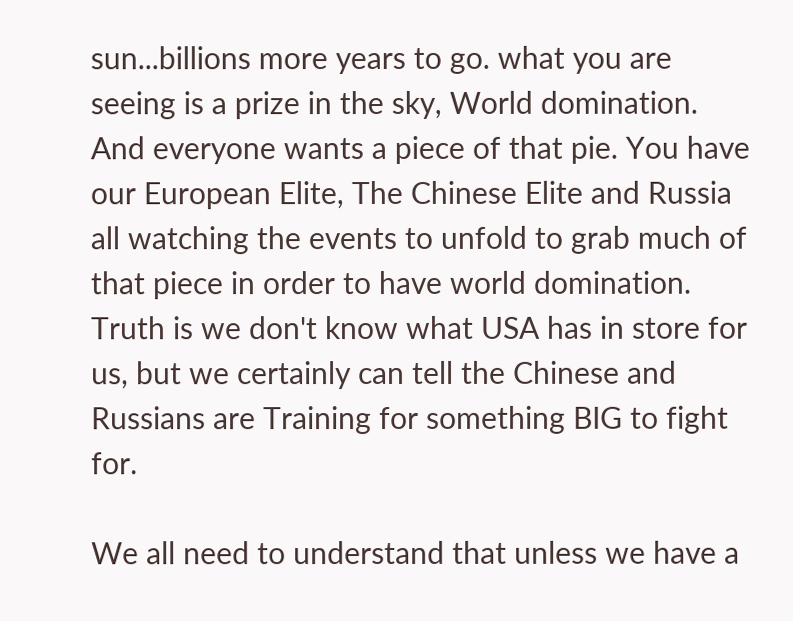sun...billions more years to go. what you are seeing is a prize in the sky, World domination. And everyone wants a piece of that pie. You have our European Elite, The Chinese Elite and Russia all watching the events to unfold to grab much of that piece in order to have world domination. Truth is we don't know what USA has in store for us, but we certainly can tell the Chinese and Russians are Training for something BIG to fight for.

We all need to understand that unless we have a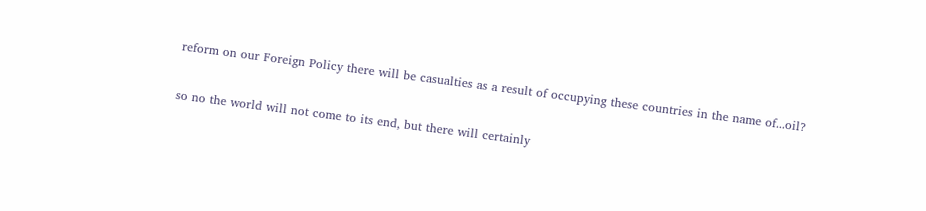reform on our Foreign Policy there will be casualties as a result of occupying these countries in the name of...oil?

so no the world will not come to its end, but there will certainly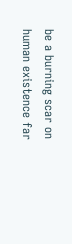be a burning scar on human existence far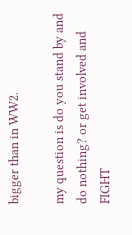bigger than in WW2.

my question is do you stand by and do nothing? or get involved and FIGHT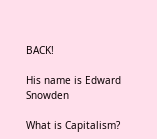BACK!

His name is Edward Snowden

What is Capitalism?